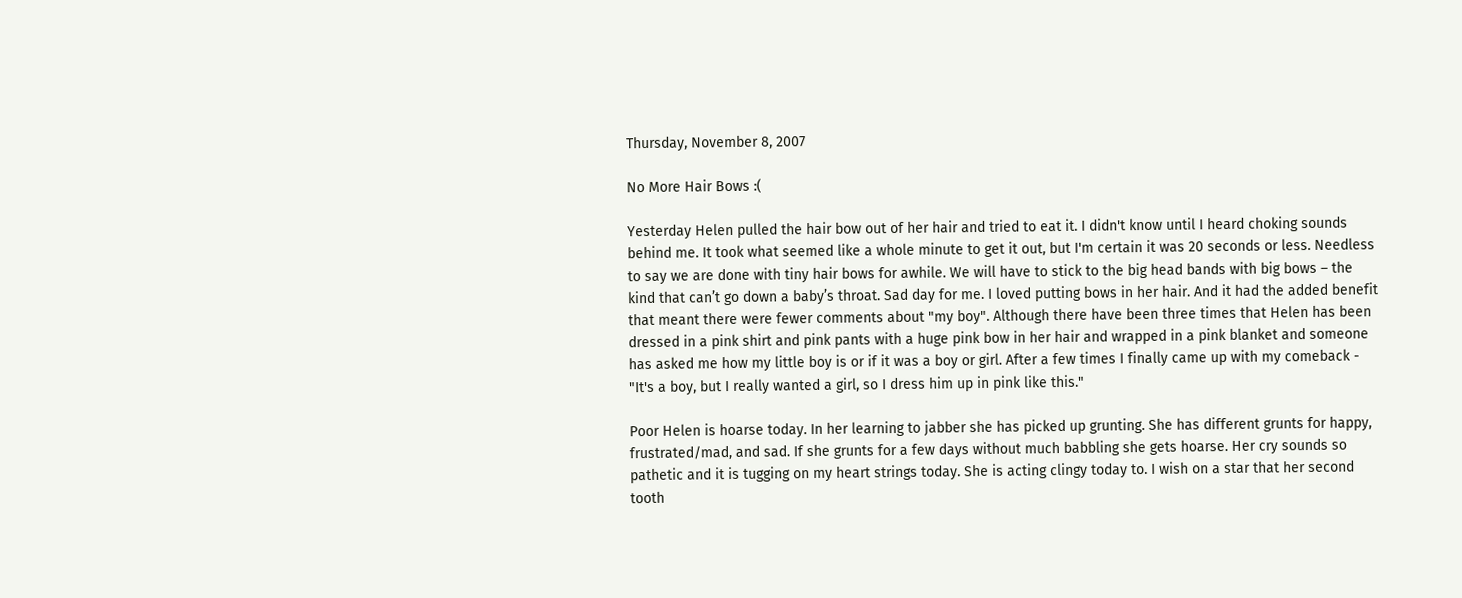Thursday, November 8, 2007

No More Hair Bows :(

Yesterday Helen pulled the hair bow out of her hair and tried to eat it. I didn't know until I heard choking sounds behind me. It took what seemed like a whole minute to get it out, but I'm certain it was 20 seconds or less. Needless to say we are done with tiny hair bows for awhile. We will have to stick to the big head bands with big bows – the kind that can’t go down a baby’s throat. Sad day for me. I loved putting bows in her hair. And it had the added benefit that meant there were fewer comments about "my boy". Although there have been three times that Helen has been dressed in a pink shirt and pink pants with a huge pink bow in her hair and wrapped in a pink blanket and someone has asked me how my little boy is or if it was a boy or girl. After a few times I finally came up with my comeback - "It's a boy, but I really wanted a girl, so I dress him up in pink like this."

Poor Helen is hoarse today. In her learning to jabber she has picked up grunting. She has different grunts for happy, frustrated/mad, and sad. If she grunts for a few days without much babbling she gets hoarse. Her cry sounds so pathetic and it is tugging on my heart strings today. She is acting clingy today to. I wish on a star that her second tooth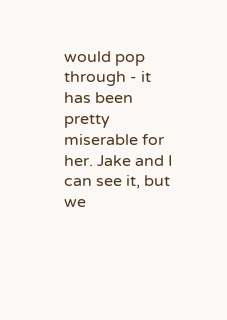would pop through - it has been pretty miserable for her. Jake and I can see it, but we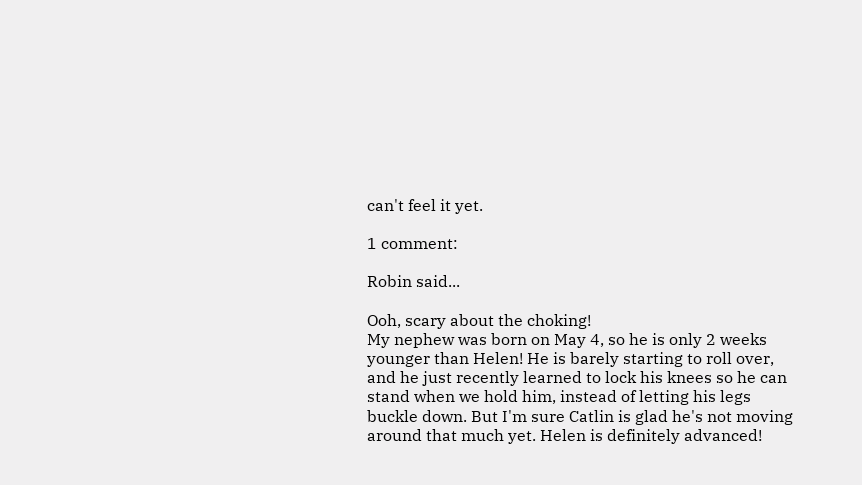can't feel it yet.

1 comment:

Robin said...

Ooh, scary about the choking!
My nephew was born on May 4, so he is only 2 weeks younger than Helen! He is barely starting to roll over, and he just recently learned to lock his knees so he can stand when we hold him, instead of letting his legs buckle down. But I'm sure Catlin is glad he's not moving around that much yet. Helen is definitely advanced!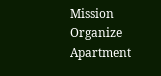Mission Organize Apartment